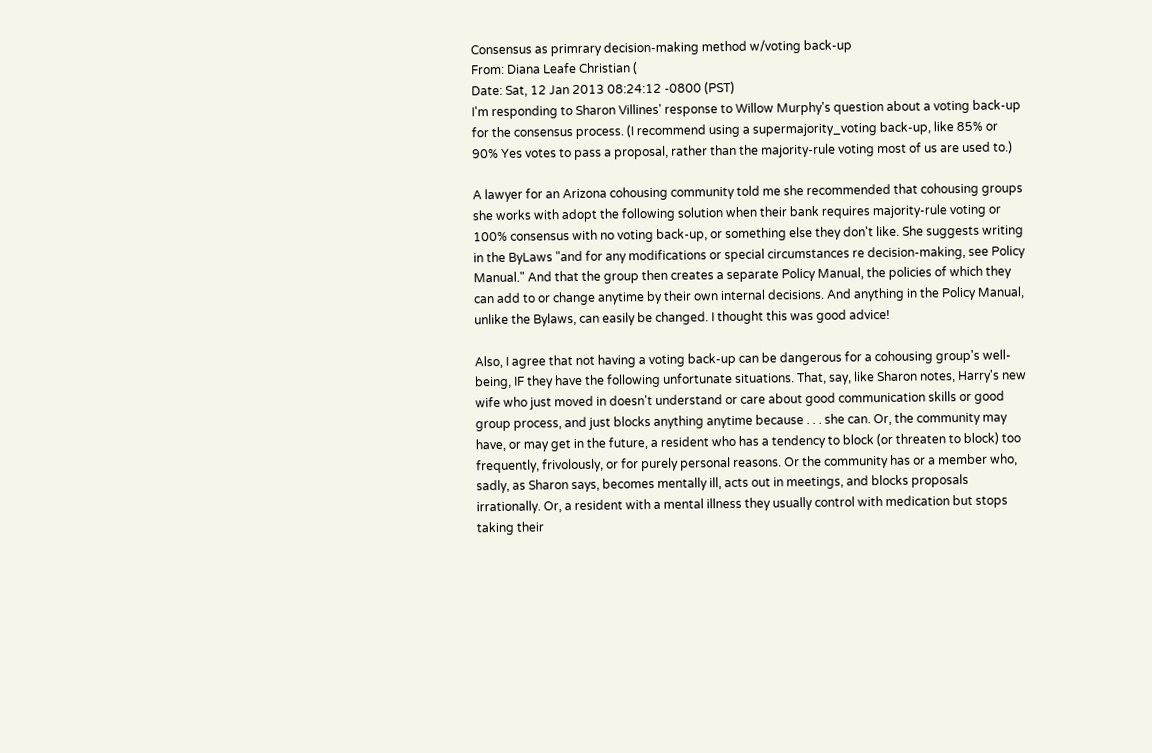Consensus as primrary decision-making method w/voting back-up
From: Diana Leafe Christian (
Date: Sat, 12 Jan 2013 08:24:12 -0800 (PST)
I'm responding to Sharon Villines' response to Willow Murphy's question about a voting back-up for the consensus process. (I recommend using a supermajority_voting back-up, like 85% or 90% Yes votes to pass a proposal, rather than the majority-rule voting most of us are used to.)

A lawyer for an Arizona cohousing community told me she recommended that cohousing groups she works with adopt the following solution when their bank requires majority-rule voting or 100% consensus with no voting back-up, or something else they don't like. She suggests writing in the ByLaws "and for any modifications or special circumstances re decision-making, see Policy Manual." And that the group then creates a separate Policy Manual, the policies of which they can add to or change anytime by their own internal decisions. And anything in the Policy Manual, unlike the Bylaws, can easily be changed. I thought this was good advice!

Also, I agree that not having a voting back-up can be dangerous for a cohousing group's well-being, IF they have the following unfortunate situations. That, say, like Sharon notes, Harry's new wife who just moved in doesn't understand or care about good communication skills or good group process, and just blocks anything anytime because . . . she can. Or, the community may have, or may get in the future, a resident who has a tendency to block (or threaten to block) too frequently, frivolously, or for purely personal reasons. Or the community has or a member who, sadly, as Sharon says, becomes mentally ill, acts out in meetings, and blocks proposals irrationally. Or, a resident with a mental illness they usually control with medication but stops taking their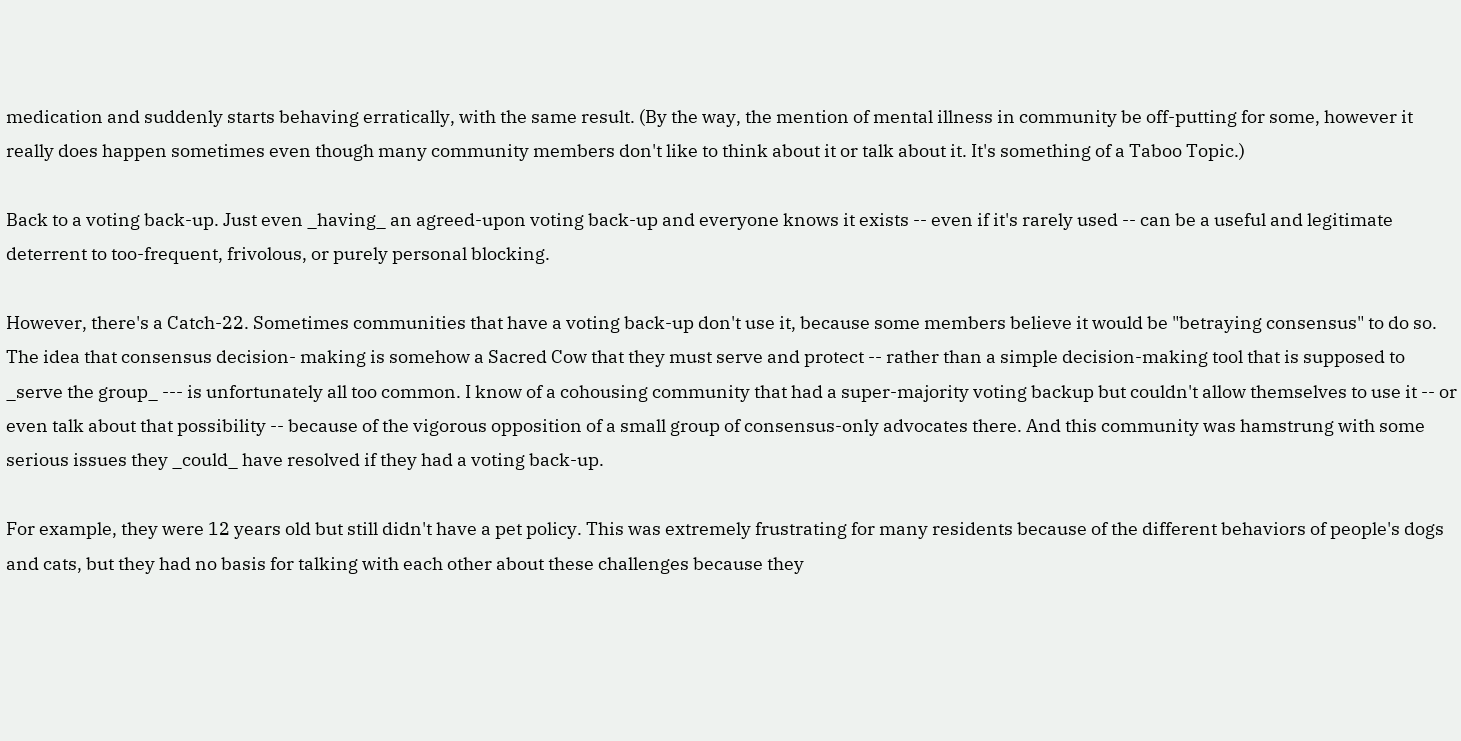medication and suddenly starts behaving erratically, with the same result. (By the way, the mention of mental illness in community be off-putting for some, however it really does happen sometimes even though many community members don't like to think about it or talk about it. It's something of a Taboo Topic.)

Back to a voting back-up. Just even _having_ an agreed-upon voting back-up and everyone knows it exists -- even if it's rarely used -- can be a useful and legitimate deterrent to too-frequent, frivolous, or purely personal blocking.

However, there's a Catch-22. Sometimes communities that have a voting back-up don't use it, because some members believe it would be "betraying consensus" to do so. The idea that consensus decision- making is somehow a Sacred Cow that they must serve and protect -- rather than a simple decision-making tool that is supposed to _serve the group_ --- is unfortunately all too common. I know of a cohousing community that had a super-majority voting backup but couldn't allow themselves to use it -- or even talk about that possibility -- because of the vigorous opposition of a small group of consensus-only advocates there. And this community was hamstrung with some serious issues they _could_ have resolved if they had a voting back-up.

For example, they were 12 years old but still didn't have a pet policy. This was extremely frustrating for many residents because of the different behaviors of people's dogs and cats, but they had no basis for talking with each other about these challenges because they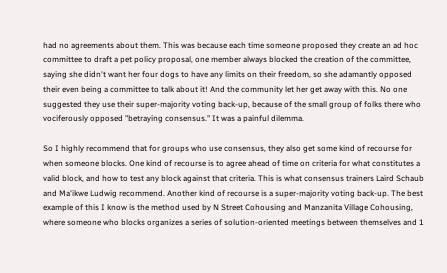had no agreements about them. This was because each time someone proposed they create an ad hoc committee to draft a pet policy proposal, one member always blocked the creation of the committee, saying she didn't want her four dogs to have any limits on their freedom, so she adamantly opposed their even being a committee to talk about it! And the community let her get away with this. No one suggested they use their super-majority voting back-up, because of the small group of folks there who vociferously opposed "betraying consensus." It was a painful dilemma.

So I highly recommend that for groups who use consensus, they also get some kind of recourse for when someone blocks. One kind of recourse is to agree ahead of time on criteria for what constitutes a valid block, and how to test any block against that criteria. This is what consensus trainers Laird Schaub and Ma'ikwe Ludwig recommend. Another kind of recourse is a super-majority voting back-up. The best example of this I know is the method used by N Street Cohousing and Manzanita Village Cohousing, where someone who blocks organizes a series of solution-oriented meetings between themselves and 1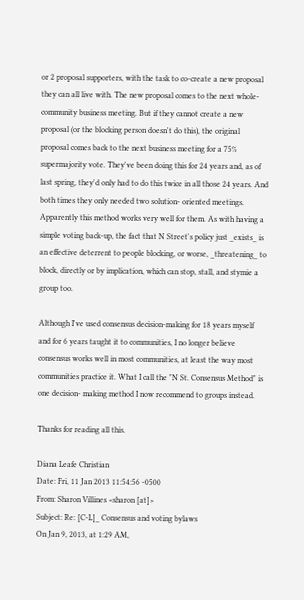or 2 proposal supporters, with the task to co-create a new proposal they can all live with. The new proposal comes to the next whole-community business meeting. But if they cannot create a new proposal (or the blocking person doesn't do this), the original proposal comes back to the next business meeting for a 75% supermajority vote. They've been doing this for 24 years and, as of last spring, they'd only had to do this twice in all those 24 years. And both times they only needed two solution- oriented meetings. Apparently this method works very well for them. As with having a simple voting back-up, the fact that N Street's policy just _exists_ is an effective deterrent to people blocking, or worse, _threatening_ to block, directly or by implication, which can stop, stall, and stymie a group too.

Although I've used consensus decision-making for 18 years myself and for 6 years taught it to communities, I no longer believe consensus works well in most communities, at least the way most communities practice it. What I call the "N St. Consensus Method" is one decision- making method I now recommend to groups instead.

Thanks for reading all this.

Diana Leafe Christian
Date: Fri, 11 Jan 2013 11:54:56 -0500
From: Sharon Villines <sharon [at]>
Subject: Re: [C-L]_ Consensus and voting bylaws
On Jan 9, 2013, at 1:29 AM,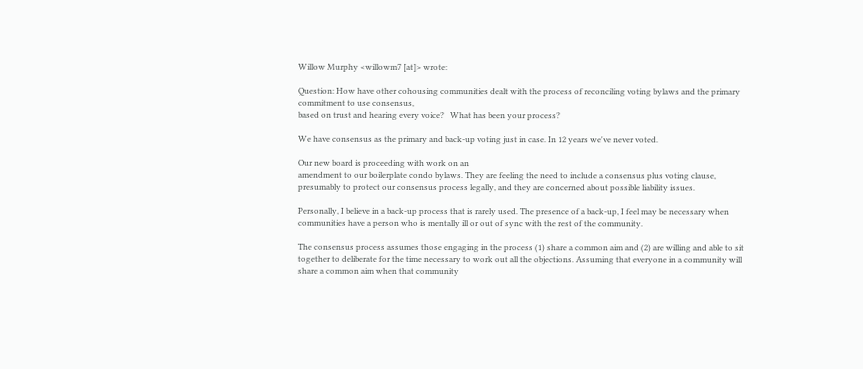Willow Murphy <willowm7 [at]> wrote:

Question: How have other cohousing communities dealt with the process of reconciling voting bylaws and the primary commitment to use consensus,
based on trust and hearing every voice?   What has been your process?

We have consensus as the primary and back-up voting just in case. In 12 years we've never voted.

Our new board is proceeding with work on an
amendment to our boilerplate condo bylaws. They are feeling the need to include a consensus plus voting clause, presumably to protect our consensus process legally, and they are concerned about possible liability issues.

Personally, I believe in a back-up process that is rarely used. The presence of a back-up, I feel may be necessary when communities have a person who is mentally ill or out of sync with the rest of the community.

The consensus process assumes those engaging in the process (1) share a common aim and (2) are willing and able to sit together to deliberate for the time necessary to work out all the objections. Assuming that everyone in a community will share a common aim when that community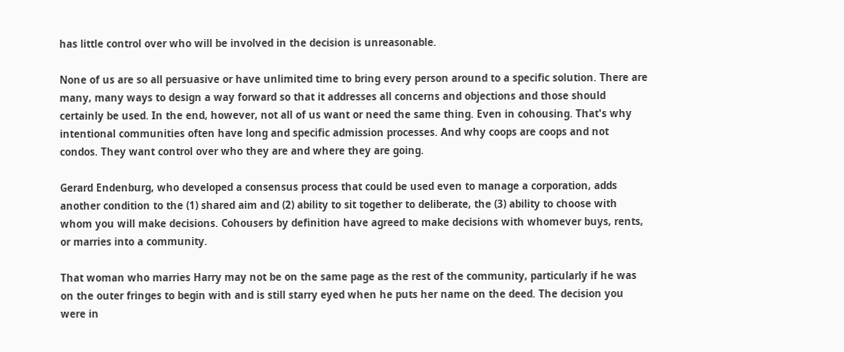has little control over who will be involved in the decision is unreasonable.

None of us are so all persuasive or have unlimited time to bring every person around to a specific solution. There are many, many ways to design a way forward so that it addresses all concerns and objections and those should certainly be used. In the end, however, not all of us want or need the same thing. Even in cohousing. That's why intentional communities often have long and specific admission processes. And why coops are coops and not condos. They want control over who they are and where they are going.

Gerard Endenburg, who developed a consensus process that could be used even to manage a corporation, adds another condition to the (1) shared aim and (2) ability to sit together to deliberate, the (3) ability to choose with whom you will make decisions. Cohousers by definition have agreed to make decisions with whomever buys, rents, or marries into a community.

That woman who marries Harry may not be on the same page as the rest of the community, particularly if he was on the outer fringes to begin with and is still starry eyed when he puts her name on the deed. The decision you were in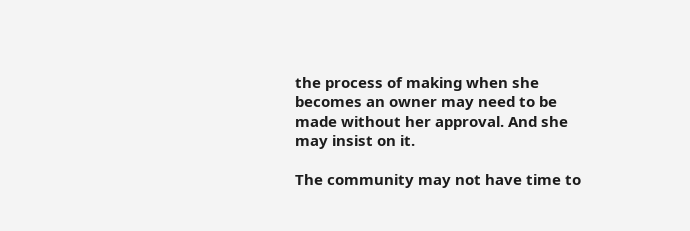the process of making when she becomes an owner may need to be made without her approval. And she may insist on it.

The community may not have time to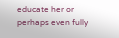educate her or perhaps even fully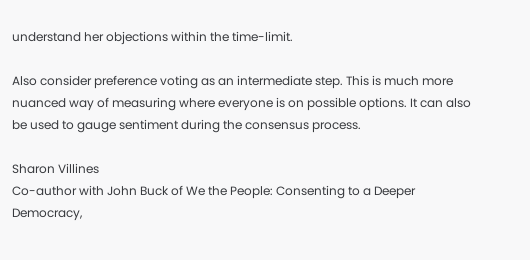understand her objections within the time-limit.

Also consider preference voting as an intermediate step. This is much more nuanced way of measuring where everyone is on possible options. It can also be used to gauge sentiment during the consensus process.

Sharon Villines
Co-author with John Buck of We the People: Consenting to a Deeper Democracy,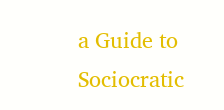a Guide to Sociocratic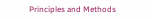Principles and Methods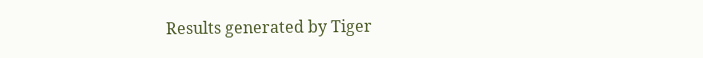Results generated by Tiger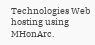Technologies Web hosting using MHonArc.